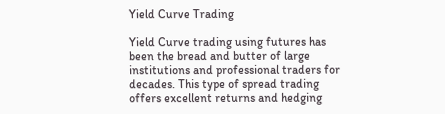Yield Curve Trading

Yield Curve trading using futures has been the bread and butter of large institutions and professional traders for decades. This type of spread trading offers excellent returns and hedging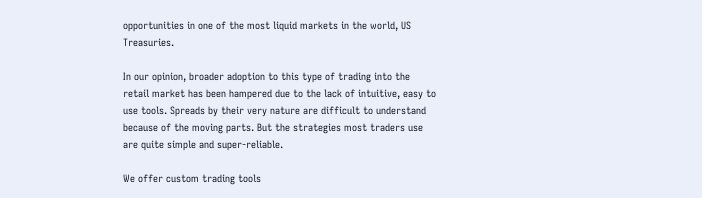opportunities in one of the most liquid markets in the world, US Treasuries.

In our opinion, broader adoption to this type of trading into the retail market has been hampered due to the lack of intuitive, easy to use tools. Spreads by their very nature are difficult to understand because of the moving parts. But the strategies most traders use are quite simple and super-reliable.

We offer custom trading tools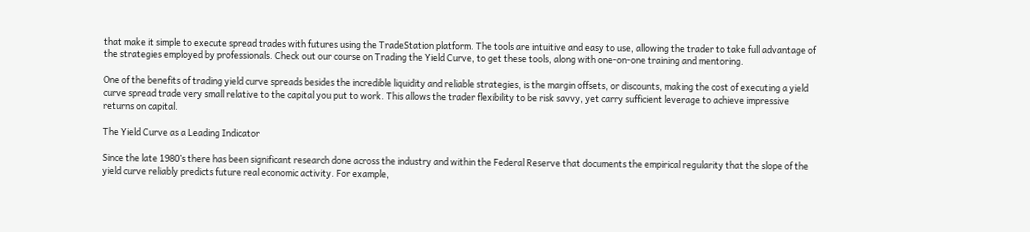that make it simple to execute spread trades with futures using the TradeStation platform. The tools are intuitive and easy to use, allowing the trader to take full advantage of the strategies employed by professionals. Check out our course on Trading the Yield Curve, to get these tools, along with one-on-one training and mentoring.

One of the benefits of trading yield curve spreads besides the incredible liquidity and reliable strategies, is the margin offsets, or discounts, making the cost of executing a yield curve spread trade very small relative to the capital you put to work. This allows the trader flexibility to be risk savvy, yet carry sufficient leverage to achieve impressive returns on capital.

The Yield Curve as a Leading Indicator

Since the late 1980’s there has been significant research done across the industry and within the Federal Reserve that documents the empirical regularity that the slope of the yield curve reliably predicts future real economic activity. For example,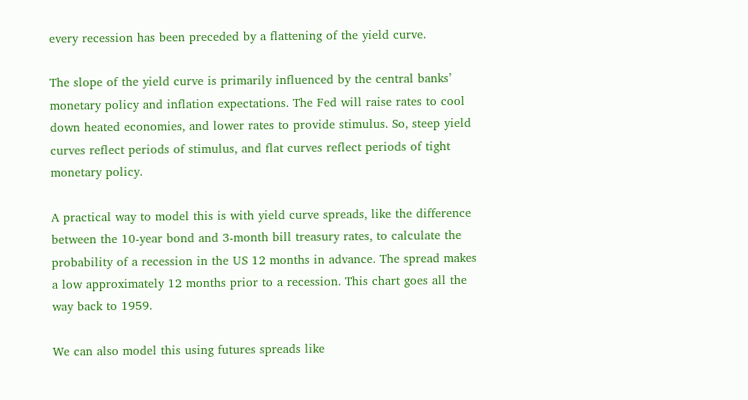every recession has been preceded by a flattening of the yield curve.

The slope of the yield curve is primarily influenced by the central banks’ monetary policy and inflation expectations. The Fed will raise rates to cool down heated economies, and lower rates to provide stimulus. So, steep yield curves reflect periods of stimulus, and flat curves reflect periods of tight monetary policy.

A practical way to model this is with yield curve spreads, like the difference between the 10-year bond and 3-month bill treasury rates, to calculate the probability of a recession in the US 12 months in advance. The spread makes a low approximately 12 months prior to a recession. This chart goes all the way back to 1959.

We can also model this using futures spreads like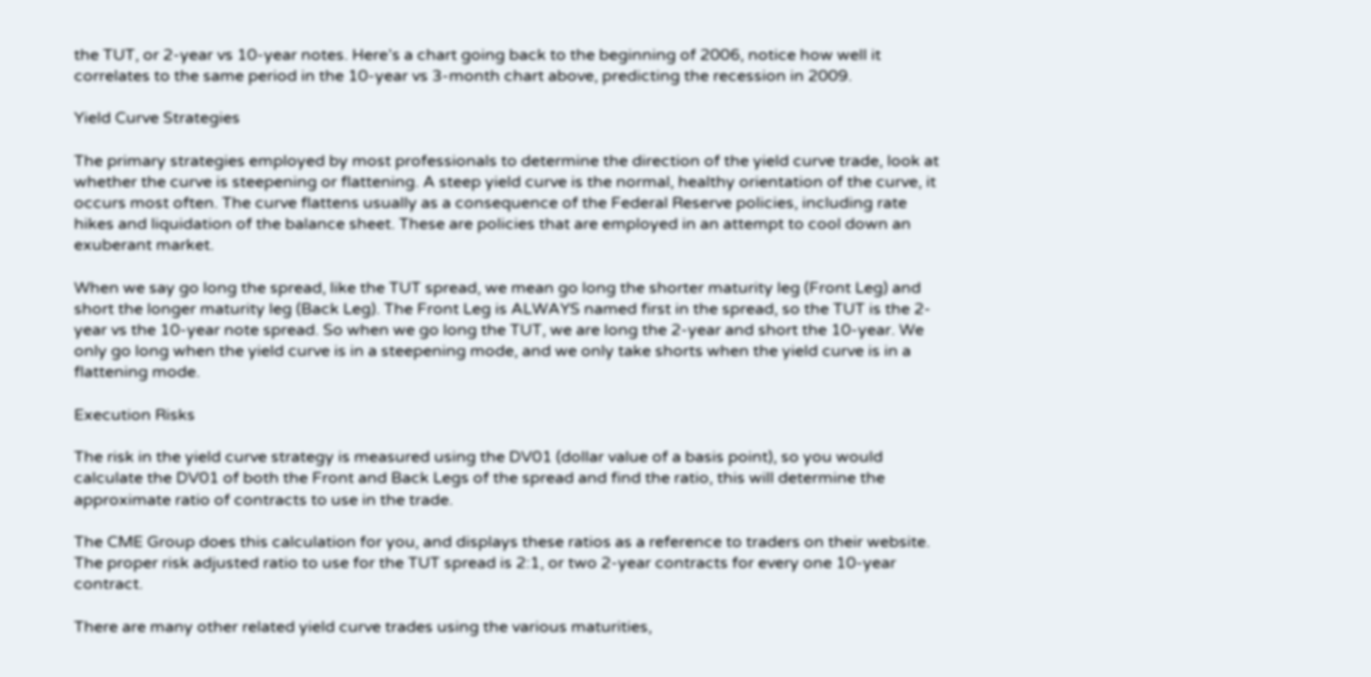the TUT, or 2-year vs 10-year notes. Here’s a chart going back to the beginning of 2006, notice how well it correlates to the same period in the 10-year vs 3-month chart above, predicting the recession in 2009.

Yield Curve Strategies

The primary strategies employed by most professionals to determine the direction of the yield curve trade, look at whether the curve is steepening or flattening. A steep yield curve is the normal, healthy orientation of the curve, it occurs most often. The curve flattens usually as a consequence of the Federal Reserve policies, including rate hikes and liquidation of the balance sheet. These are policies that are employed in an attempt to cool down an exuberant market.

When we say go long the spread, like the TUT spread, we mean go long the shorter maturity leg (Front Leg) and short the longer maturity leg (Back Leg). The Front Leg is ALWAYS named first in the spread, so the TUT is the 2-year vs the 10-year note spread. So when we go long the TUT, we are long the 2-year and short the 10-year. We only go long when the yield curve is in a steepening mode, and we only take shorts when the yield curve is in a flattening mode.

Execution Risks

The risk in the yield curve strategy is measured using the DV01 (dollar value of a basis point), so you would calculate the DV01 of both the Front and Back Legs of the spread and find the ratio, this will determine the approximate ratio of contracts to use in the trade.

The CME Group does this calculation for you, and displays these ratios as a reference to traders on their website. The proper risk adjusted ratio to use for the TUT spread is 2:1, or two 2-year contracts for every one 10-year contract.

There are many other related yield curve trades using the various maturities,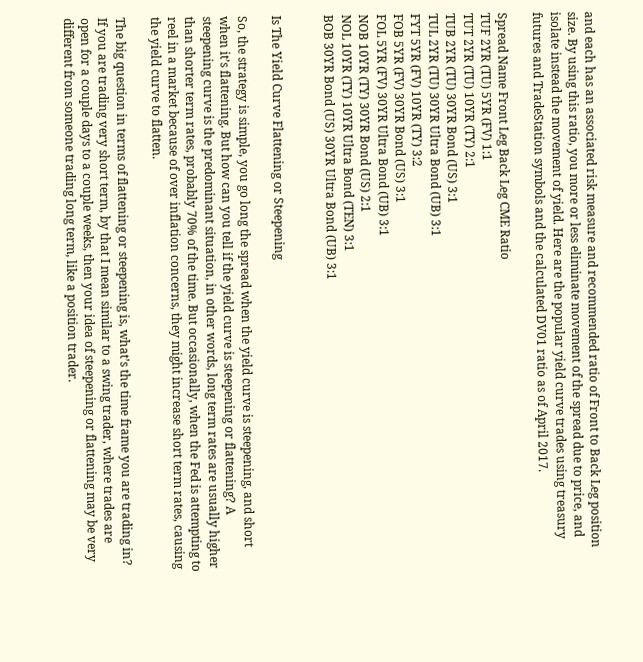and each has an associated risk measure and recommended ratio of Front to Back Leg position size. By using this ratio, you more or less eliminate movement of the spread due to price, and isolate instead the movement of yield. Here are the popular yield curve trades using treasury futures and TradeStation symbols and the calculated DV01 ratio as of April 2017.

Spread Name Front Leg Back Leg CME Ratio
TUF 2YR (TU) 5YR (FV) 1:1
TUT 2YR (TU) 10YR (TY) 2:1
TUB 2YR (TU) 30YR Bond (US) 3:1
TUL 2YR (TU) 30YR Ultra Bond (UB) 3:1
FYT 5YR (FV) 10YR (TY) 3:2
FOB 5YR (FV) 30YR Bond (US) 3:1
FOL 5YR (FV) 30YR Ultra Bond (UB) 3:1
NOB 10YR (TY) 30YR Bond (US) 2:1
NOL 10YR (TY) 10YR Ultra Bond (TEN) 3:1
BOB 30YR Bond (US) 30YR Ultra Bond (UB) 3:1


Is The Yield Curve Flattening or Steepening

So, the strategy is simple, you go long the spread when the yield curve is steepening, and short when it’s flattening. But how can you tell if the yield curve is steepening or flattening? A steepening curve is the predominant situation, in other words, long term rates are usually higher than shorter term rates, probably 70% of the time. But occasionally, when the Fed is attempting to reel in a market because of over inflation concerns, they might increase short term rates, causing the yield curve to flatten.

The big question in terms of flattening or steepening is, what’s the time frame you are trading in? If you are trading very short term, by that I mean similar to a swing trader, where trades are open for a couple days to a couple weeks, then your idea of steepening or flattening may be very different from someone trading long term, like a position trader.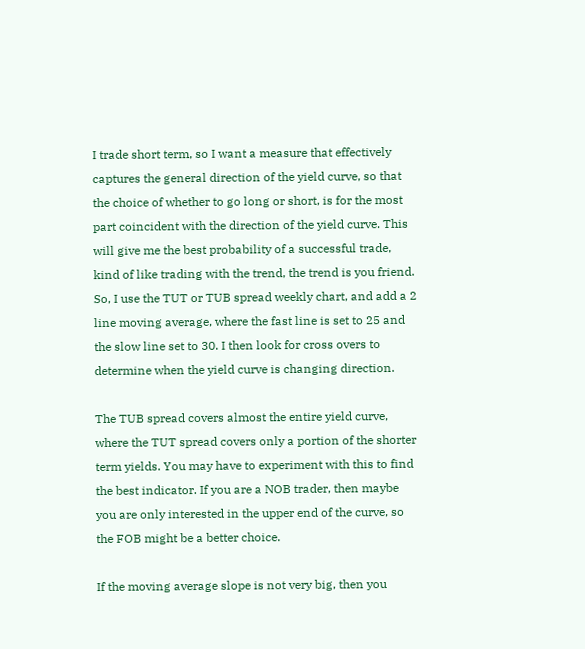I trade short term, so I want a measure that effectively captures the general direction of the yield curve, so that the choice of whether to go long or short, is for the most part coincident with the direction of the yield curve. This will give me the best probability of a successful trade, kind of like trading with the trend, the trend is you friend. So, I use the TUT or TUB spread weekly chart, and add a 2 line moving average, where the fast line is set to 25 and the slow line set to 30. I then look for cross overs to determine when the yield curve is changing direction.

The TUB spread covers almost the entire yield curve, where the TUT spread covers only a portion of the shorter term yields. You may have to experiment with this to find the best indicator. If you are a NOB trader, then maybe you are only interested in the upper end of the curve, so the FOB might be a better choice.

If the moving average slope is not very big, then you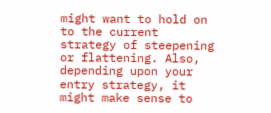might want to hold on to the current strategy of steepening or flattening. Also, depending upon your entry strategy, it might make sense to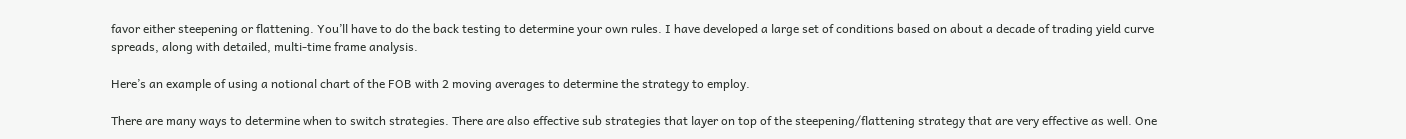favor either steepening or flattening. You’ll have to do the back testing to determine your own rules. I have developed a large set of conditions based on about a decade of trading yield curve spreads, along with detailed, multi-time frame analysis.

Here’s an example of using a notional chart of the FOB with 2 moving averages to determine the strategy to employ.

There are many ways to determine when to switch strategies. There are also effective sub strategies that layer on top of the steepening/flattening strategy that are very effective as well. One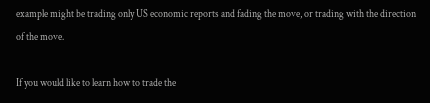example might be trading only US economic reports and fading the move, or trading with the direction of the move.

If you would like to learn how to trade the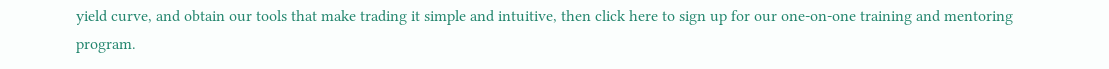yield curve, and obtain our tools that make trading it simple and intuitive, then click here to sign up for our one-on-one training and mentoring program.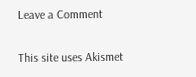Leave a Comment

This site uses Akismet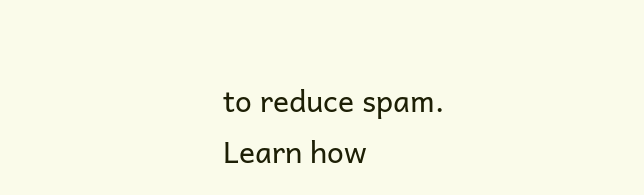to reduce spam. Learn how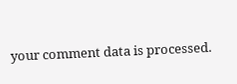your comment data is processed.